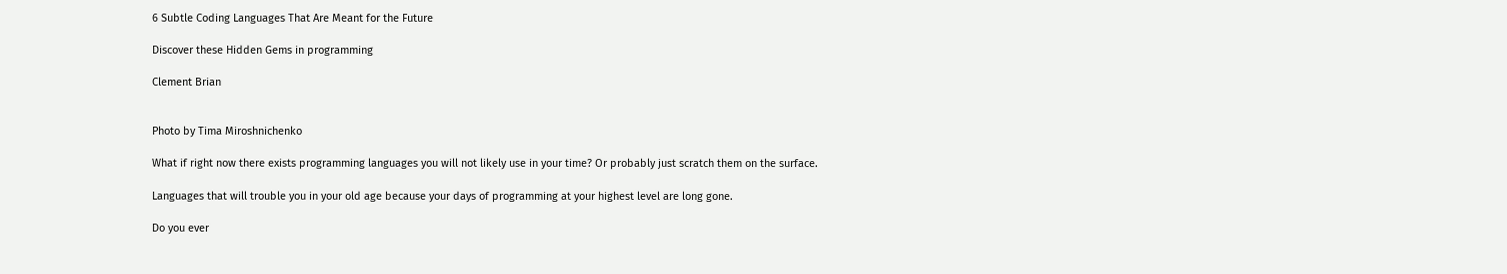6 Subtle Coding Languages That Are Meant for the Future

Discover these Hidden Gems in programming

Clement Brian


Photo by Tima Miroshnichenko

What if right now there exists programming languages you will not likely use in your time? Or probably just scratch them on the surface.

Languages that will trouble you in your old age because your days of programming at your highest level are long gone.

Do you ever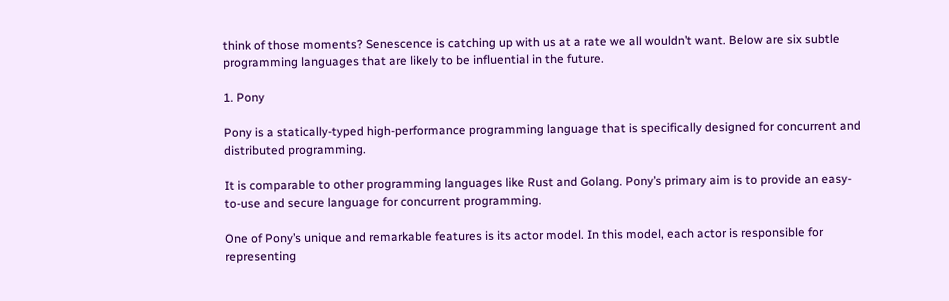think of those moments? Senescence is catching up with us at a rate we all wouldn’t want. Below are six subtle programming languages that are likely to be influential in the future.

1. Pony

Pony is a statically-typed high-performance programming language that is specifically designed for concurrent and distributed programming.

It is comparable to other programming languages like Rust and Golang. Pony’s primary aim is to provide an easy-to-use and secure language for concurrent programming.

One of Pony’s unique and remarkable features is its actor model. In this model, each actor is responsible for representing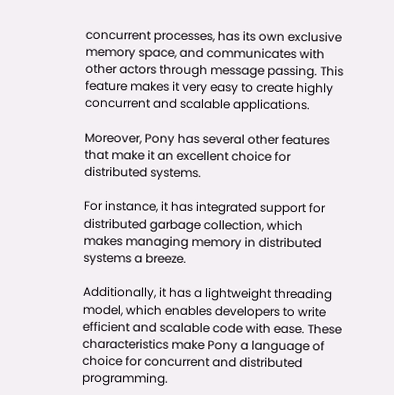concurrent processes, has its own exclusive memory space, and communicates with other actors through message passing. This feature makes it very easy to create highly concurrent and scalable applications.

Moreover, Pony has several other features that make it an excellent choice for distributed systems.

For instance, it has integrated support for distributed garbage collection, which makes managing memory in distributed systems a breeze.

Additionally, it has a lightweight threading model, which enables developers to write efficient and scalable code with ease. These characteristics make Pony a language of choice for concurrent and distributed programming.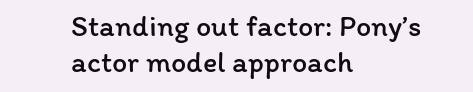Standing out factor: Pony’s actor model approach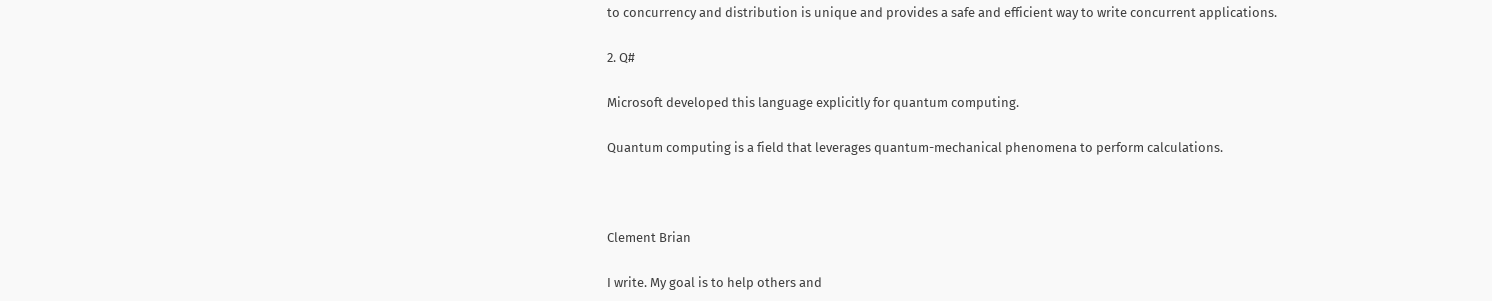to concurrency and distribution is unique and provides a safe and efficient way to write concurrent applications.

2. Q#

Microsoft developed this language explicitly for quantum computing.

Quantum computing is a field that leverages quantum-mechanical phenomena to perform calculations.



Clement Brian

I write. My goal is to help others and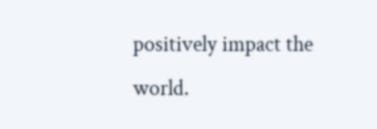positively impact the world.